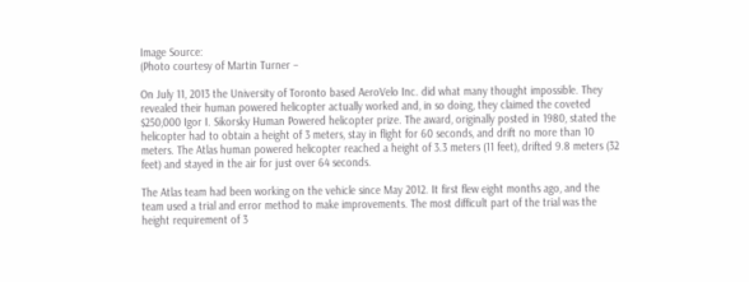Image Source:
(Photo courtesy of Martin Turner –

On July 11, 2013 the University of Toronto based AeroVelo Inc. did what many thought impossible. They revealed their human powered helicopter actually worked and, in so doing, they claimed the coveted $250,000 Igor I. Sikorsky Human Powered helicopter prize. The award, originally posted in 1980, stated the helicopter had to obtain a height of 3 meters, stay in flight for 60 seconds, and drift no more than 10 meters. The Atlas human powered helicopter reached a height of 3.3 meters (11 feet), drifted 9.8 meters (32 feet) and stayed in the air for just over 64 seconds.

The Atlas team had been working on the vehicle since May 2012. It first flew eight months ago, and the team used a trial and error method to make improvements. The most difficult part of the trial was the height requirement of 3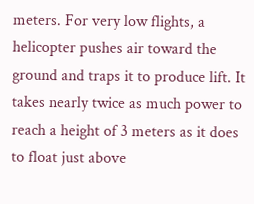meters. For very low flights, a helicopter pushes air toward the ground and traps it to produce lift. It takes nearly twice as much power to reach a height of 3 meters as it does to float just above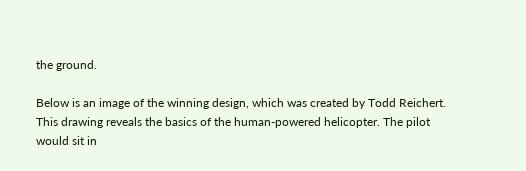the ground.

Below is an image of the winning design, which was created by Todd Reichert. This drawing reveals the basics of the human-powered helicopter. The pilot would sit in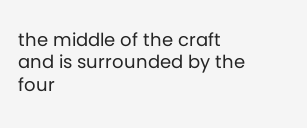the middle of the craft and is surrounded by the four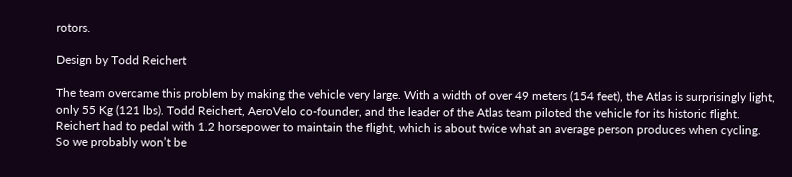rotors.

Design by Todd Reichert

The team overcame this problem by making the vehicle very large. With a width of over 49 meters (154 feet), the Atlas is surprisingly light, only 55 Kg (121 lbs). Todd Reichert, AeroVelo co-founder, and the leader of the Atlas team piloted the vehicle for its historic flight. Reichert had to pedal with 1.2 horsepower to maintain the flight, which is about twice what an average person produces when cycling. So we probably won’t be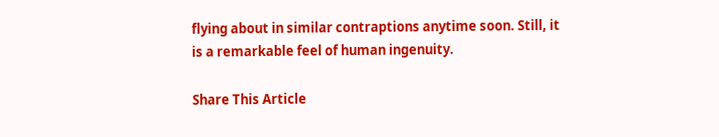flying about in similar contraptions anytime soon. Still, it is a remarkable feel of human ingenuity.

Share This Article